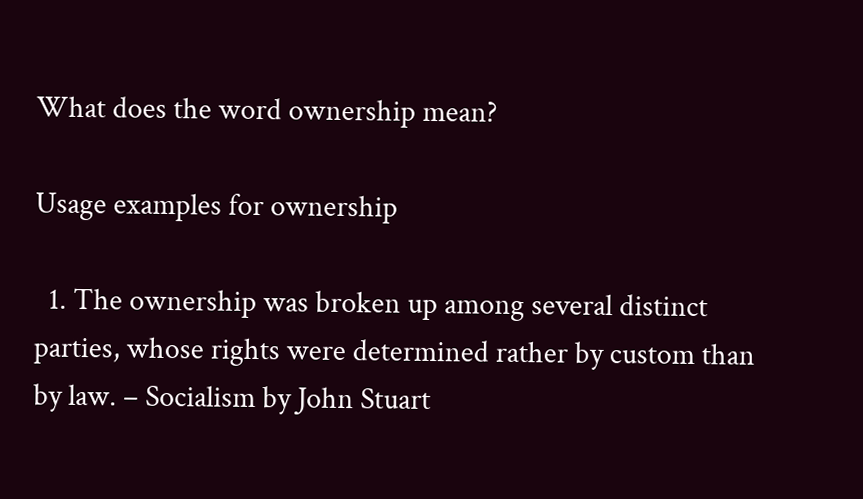What does the word ownership mean?

Usage examples for ownership

  1. The ownership was broken up among several distinct parties, whose rights were determined rather by custom than by law. – Socialism by John Stuart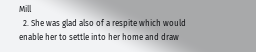Mill
  2. She was glad also of a respite which would enable her to settle into her home and draw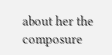about her the composure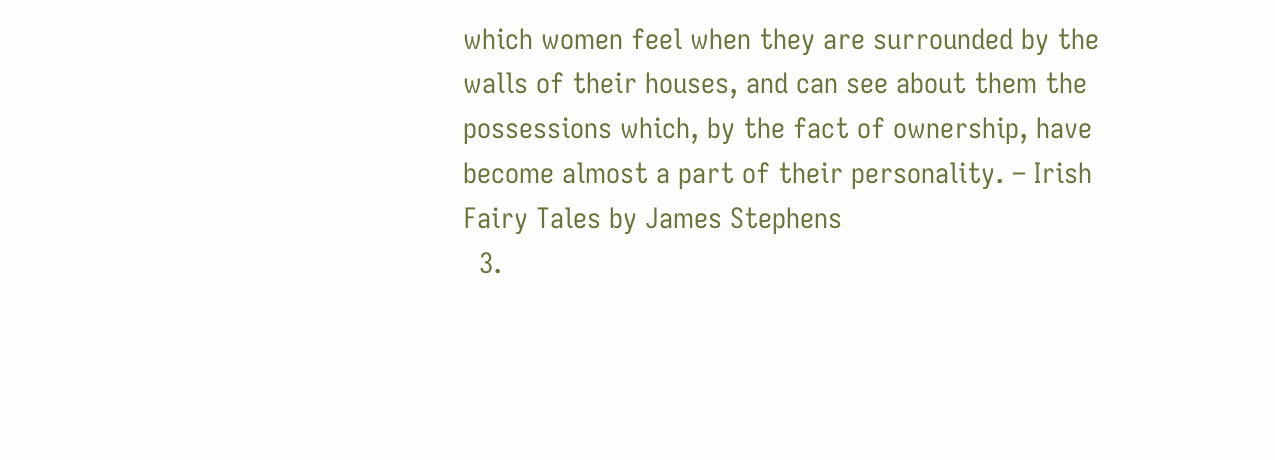which women feel when they are surrounded by the walls of their houses, and can see about them the possessions which, by the fact of ownership, have become almost a part of their personality. – Irish Fairy Tales by James Stephens
  3.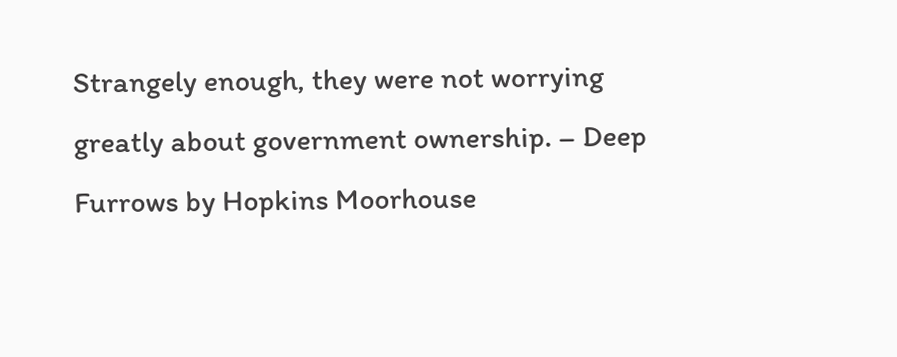Strangely enough, they were not worrying greatly about government ownership. – Deep Furrows by Hopkins Moorhouse